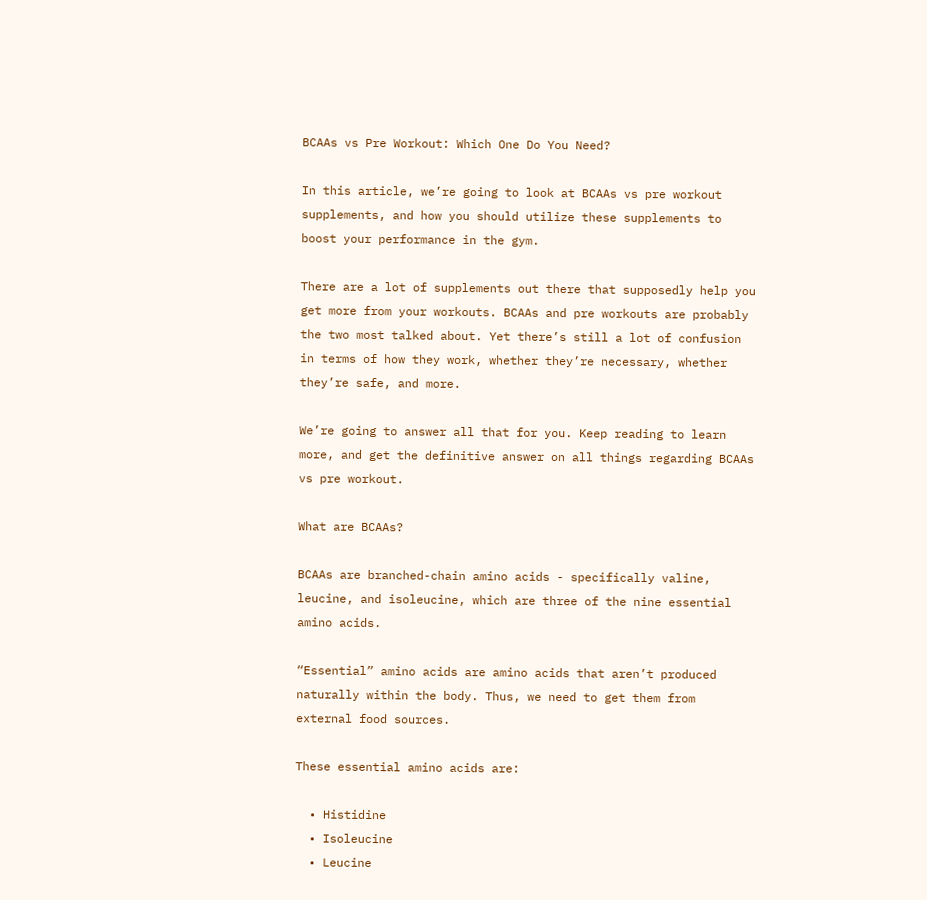BCAAs vs Pre Workout: Which One Do You Need?

In this article, we’re going to look at BCAAs vs pre workout supplements, and how you should utilize these supplements to boost your performance in the gym.

There are a lot of supplements out there that supposedly help you get more from your workouts. BCAAs and pre workouts are probably the two most talked about. Yet there’s still a lot of confusion in terms of how they work, whether they’re necessary, whether they’re safe, and more.

We’re going to answer all that for you. Keep reading to learn more, and get the definitive answer on all things regarding BCAAs vs pre workout.

What are BCAAs?

BCAAs are branched-chain amino acids - specifically valine, leucine, and isoleucine, which are three of the nine essential amino acids.

“Essential” amino acids are amino acids that aren’t produced naturally within the body. Thus, we need to get them from external food sources.

These essential amino acids are:

  • Histidine
  • Isoleucine
  • Leucine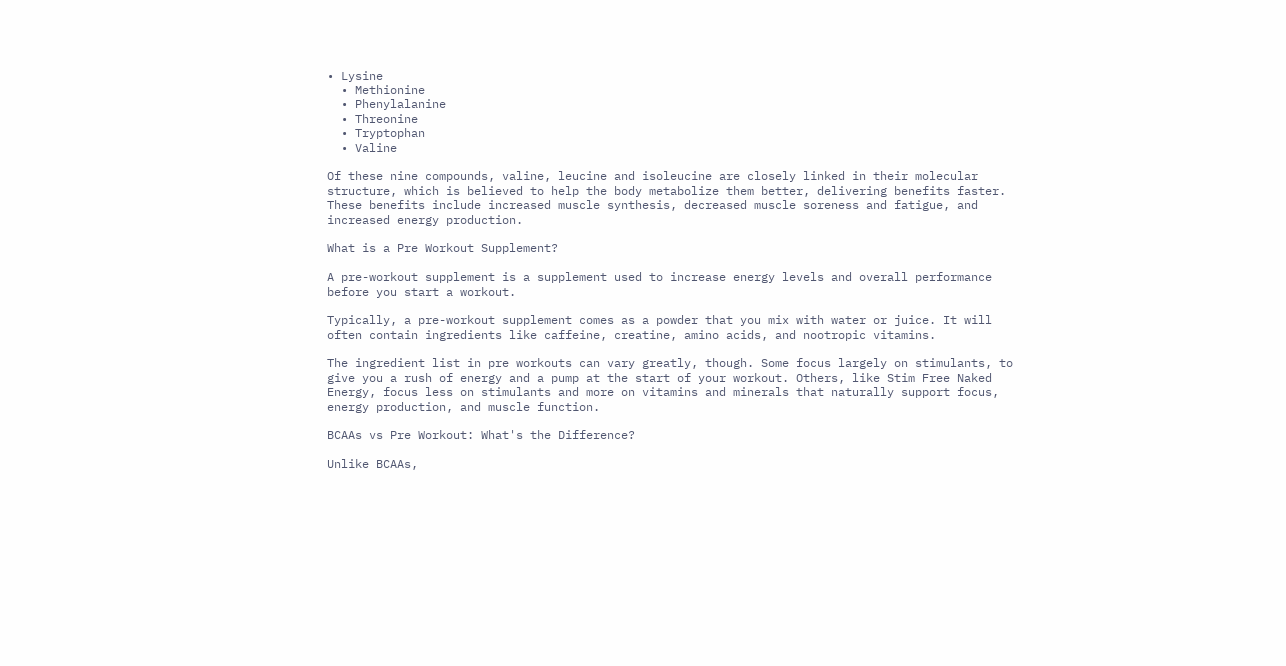• Lysine
  • Methionine
  • Phenylalanine
  • Threonine
  • Tryptophan
  • Valine

Of these nine compounds, valine, leucine and isoleucine are closely linked in their molecular structure, which is believed to help the body metabolize them better, delivering benefits faster. These benefits include increased muscle synthesis, decreased muscle soreness and fatigue, and increased energy production.

What is a Pre Workout Supplement?

A pre-workout supplement is a supplement used to increase energy levels and overall performance before you start a workout.

Typically, a pre-workout supplement comes as a powder that you mix with water or juice. It will often contain ingredients like caffeine, creatine, amino acids, and nootropic vitamins.

The ingredient list in pre workouts can vary greatly, though. Some focus largely on stimulants, to give you a rush of energy and a pump at the start of your workout. Others, like Stim Free Naked Energy, focus less on stimulants and more on vitamins and minerals that naturally support focus, energy production, and muscle function.

BCAAs vs Pre Workout: What's the Difference?

Unlike BCAAs,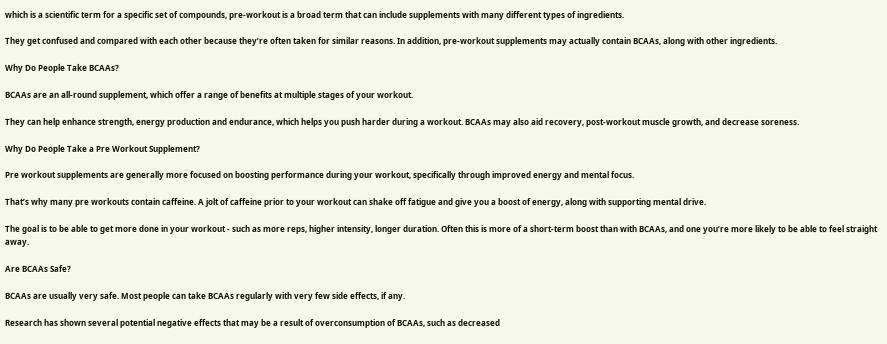which is a scientific term for a specific set of compounds, pre-workout is a broad term that can include supplements with many different types of ingredients.

They get confused and compared with each other because they’re often taken for similar reasons. In addition, pre-workout supplements may actually contain BCAAs, along with other ingredients.

Why Do People Take BCAAs?

BCAAs are an all-round supplement, which offer a range of benefits at multiple stages of your workout.

They can help enhance strength, energy production and endurance, which helps you push harder during a workout. BCAAs may also aid recovery, post-workout muscle growth, and decrease soreness.

Why Do People Take a Pre Workout Supplement?

Pre workout supplements are generally more focused on boosting performance during your workout, specifically through improved energy and mental focus.

That’s why many pre workouts contain caffeine. A jolt of caffeine prior to your workout can shake off fatigue and give you a boost of energy, along with supporting mental drive.

The goal is to be able to get more done in your workout - such as more reps, higher intensity, longer duration. Often this is more of a short-term boost than with BCAAs, and one you’re more likely to be able to feel straight away.

Are BCAAs Safe?

BCAAs are usually very safe. Most people can take BCAAs regularly with very few side effects, if any.

Research has shown several potential negative effects that may be a result of overconsumption of BCAAs, such as decreased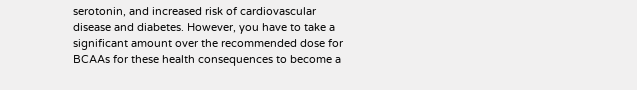serotonin, and increased risk of cardiovascular disease and diabetes. However, you have to take a significant amount over the recommended dose for BCAAs for these health consequences to become a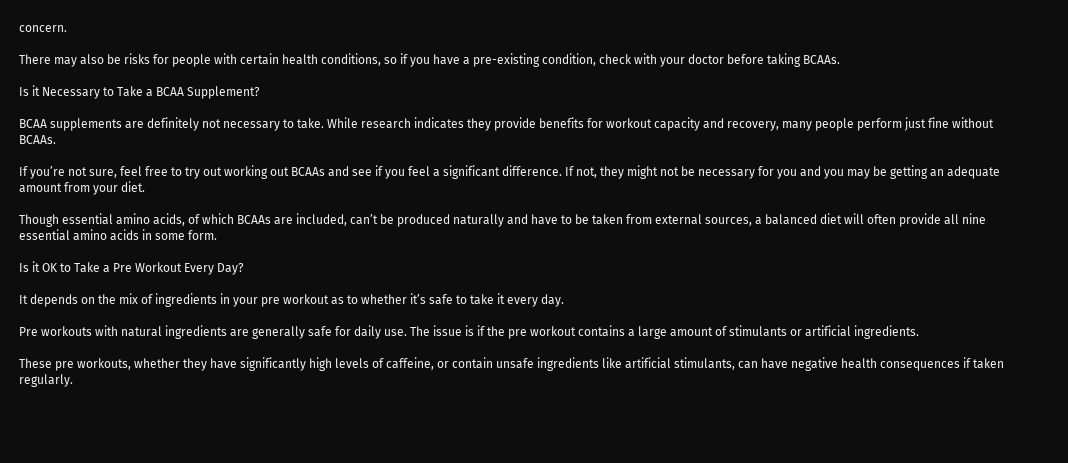concern.

There may also be risks for people with certain health conditions, so if you have a pre-existing condition, check with your doctor before taking BCAAs.

Is it Necessary to Take a BCAA Supplement?

BCAA supplements are definitely not necessary to take. While research indicates they provide benefits for workout capacity and recovery, many people perform just fine without BCAAs.

If you’re not sure, feel free to try out working out BCAAs and see if you feel a significant difference. If not, they might not be necessary for you and you may be getting an adequate amount from your diet.

Though essential amino acids, of which BCAAs are included, can’t be produced naturally and have to be taken from external sources, a balanced diet will often provide all nine essential amino acids in some form.

Is it OK to Take a Pre Workout Every Day?

It depends on the mix of ingredients in your pre workout as to whether it’s safe to take it every day.

Pre workouts with natural ingredients are generally safe for daily use. The issue is if the pre workout contains a large amount of stimulants or artificial ingredients.

These pre workouts, whether they have significantly high levels of caffeine, or contain unsafe ingredients like artificial stimulants, can have negative health consequences if taken regularly.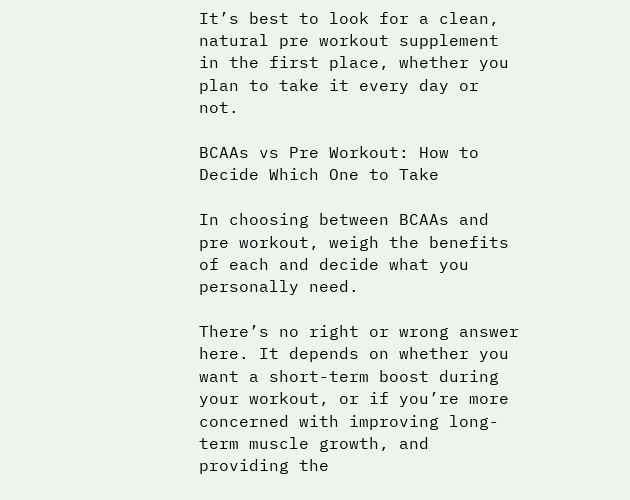It’s best to look for a clean, natural pre workout supplement in the first place, whether you plan to take it every day or not.

BCAAs vs Pre Workout: How to Decide Which One to Take

In choosing between BCAAs and pre workout, weigh the benefits of each and decide what you personally need.

There’s no right or wrong answer here. It depends on whether you want a short-term boost during your workout, or if you’re more concerned with improving long-term muscle growth, and providing the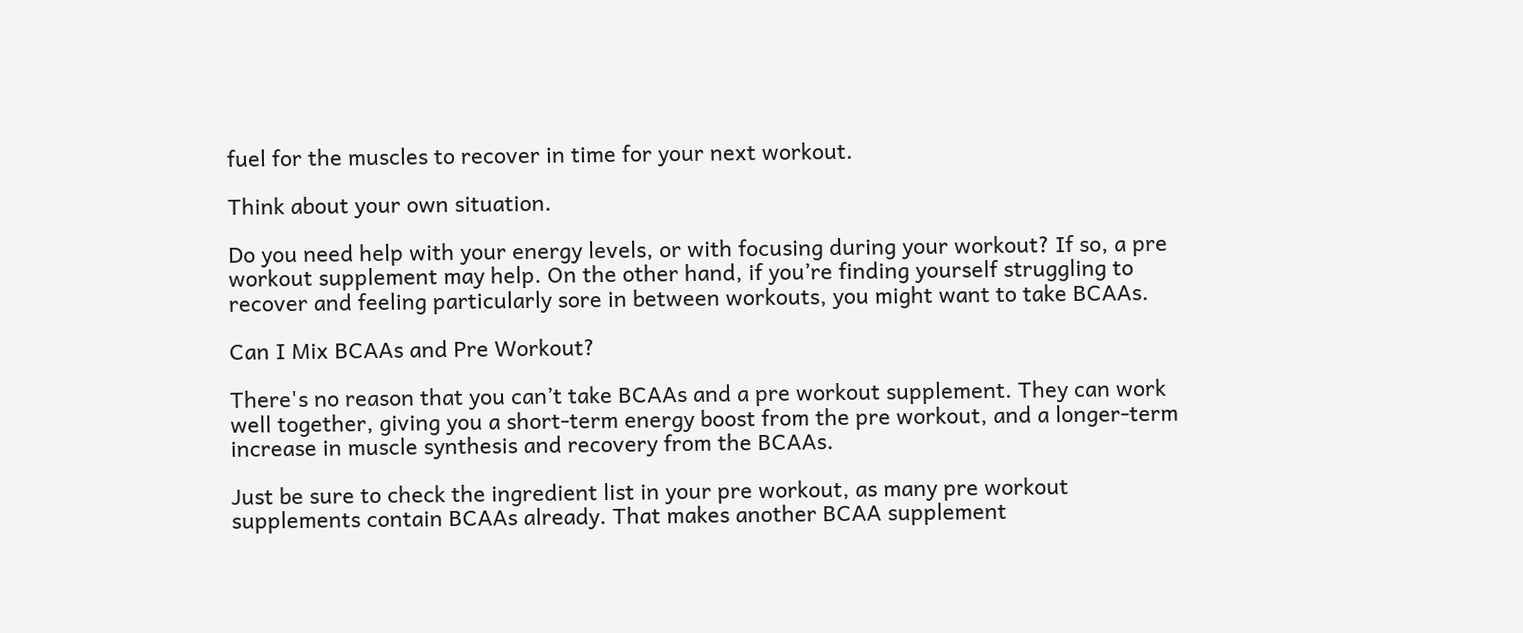fuel for the muscles to recover in time for your next workout.

Think about your own situation.

Do you need help with your energy levels, or with focusing during your workout? If so, a pre workout supplement may help. On the other hand, if you’re finding yourself struggling to recover and feeling particularly sore in between workouts, you might want to take BCAAs.

Can I Mix BCAAs and Pre Workout?

There's no reason that you can’t take BCAAs and a pre workout supplement. They can work well together, giving you a short-term energy boost from the pre workout, and a longer-term increase in muscle synthesis and recovery from the BCAAs.

Just be sure to check the ingredient list in your pre workout, as many pre workout supplements contain BCAAs already. That makes another BCAA supplement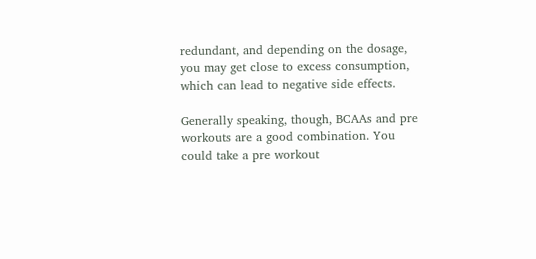redundant, and depending on the dosage, you may get close to excess consumption, which can lead to negative side effects.

Generally speaking, though, BCAAs and pre workouts are a good combination. You could take a pre workout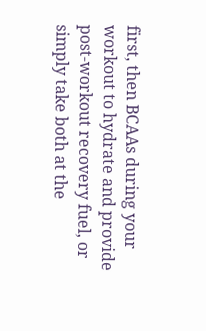first, then BCAAs during your workout to hydrate and provide post-workout recovery fuel, or simply take both at the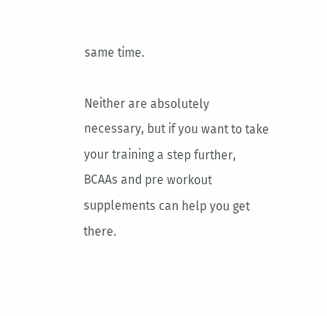same time.

Neither are absolutely necessary, but if you want to take your training a step further, BCAAs and pre workout supplements can help you get there.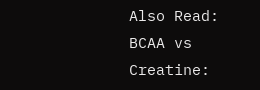Also Read: BCAA vs Creatine: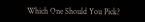Which One Should You Pick?